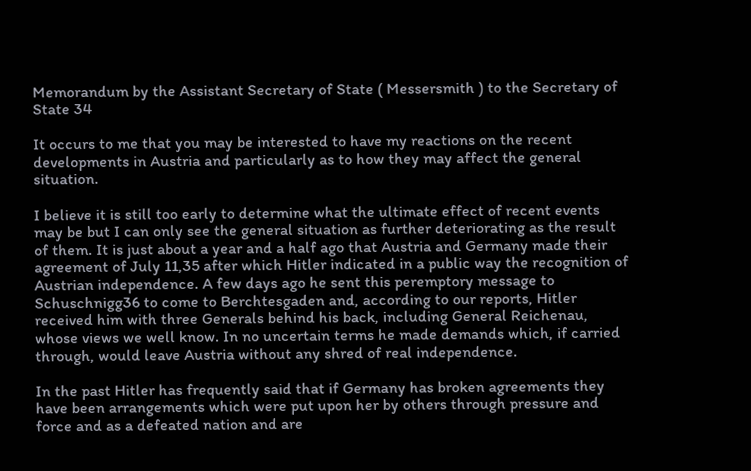Memorandum by the Assistant Secretary of State ( Messersmith ) to the Secretary of State 34

It occurs to me that you may be interested to have my reactions on the recent developments in Austria and particularly as to how they may affect the general situation.

I believe it is still too early to determine what the ultimate effect of recent events may be but I can only see the general situation as further deteriorating as the result of them. It is just about a year and a half ago that Austria and Germany made their agreement of July 11,35 after which Hitler indicated in a public way the recognition of Austrian independence. A few days ago he sent this peremptory message to Schuschnigg36 to come to Berchtesgaden and, according to our reports, Hitler received him with three Generals behind his back, including General Reichenau, whose views we well know. In no uncertain terms he made demands which, if carried through, would leave Austria without any shred of real independence.

In the past Hitler has frequently said that if Germany has broken agreements they have been arrangements which were put upon her by others through pressure and force and as a defeated nation and are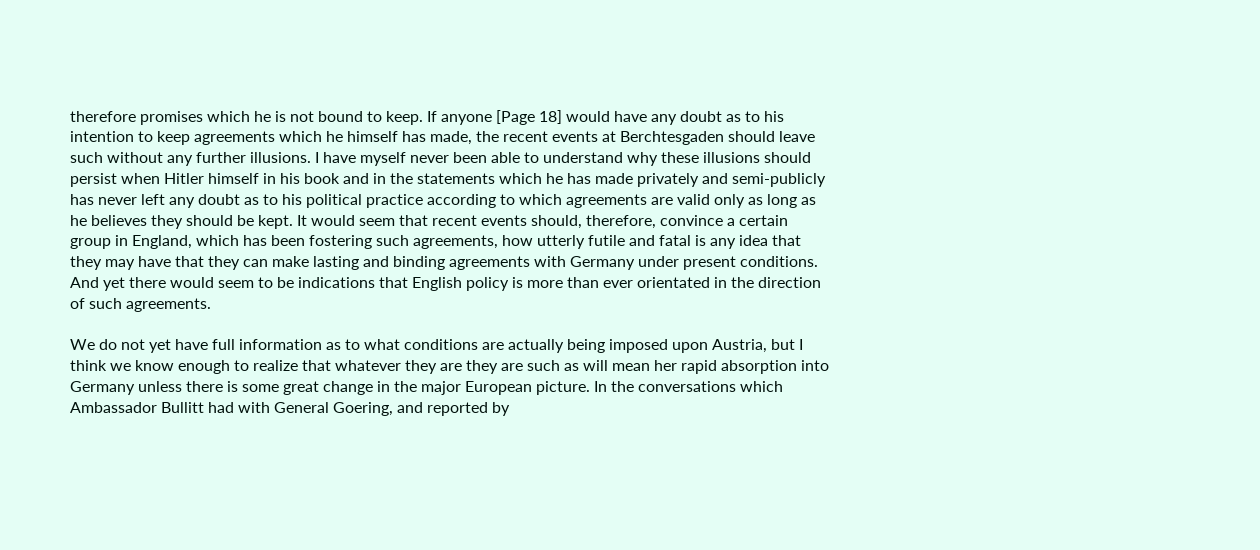therefore promises which he is not bound to keep. If anyone [Page 18] would have any doubt as to his intention to keep agreements which he himself has made, the recent events at Berchtesgaden should leave such without any further illusions. I have myself never been able to understand why these illusions should persist when Hitler himself in his book and in the statements which he has made privately and semi-publicly has never left any doubt as to his political practice according to which agreements are valid only as long as he believes they should be kept. It would seem that recent events should, therefore, convince a certain group in England, which has been fostering such agreements, how utterly futile and fatal is any idea that they may have that they can make lasting and binding agreements with Germany under present conditions. And yet there would seem to be indications that English policy is more than ever orientated in the direction of such agreements.

We do not yet have full information as to what conditions are actually being imposed upon Austria, but I think we know enough to realize that whatever they are they are such as will mean her rapid absorption into Germany unless there is some great change in the major European picture. In the conversations which Ambassador Bullitt had with General Goering, and reported by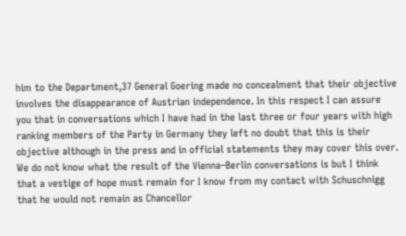him to the Department,37 General Goering made no concealment that their objective involves the disappearance of Austrian independence. In this respect I can assure you that in conversations which I have had in the last three or four years with high ranking members of the Party in Germany they left no doubt that this is their objective although in the press and in official statements they may cover this over. We do not know what the result of the Vienna–Berlin conversations is but I think that a vestige of hope must remain for I know from my contact with Schuschnigg that he would not remain as Chancellor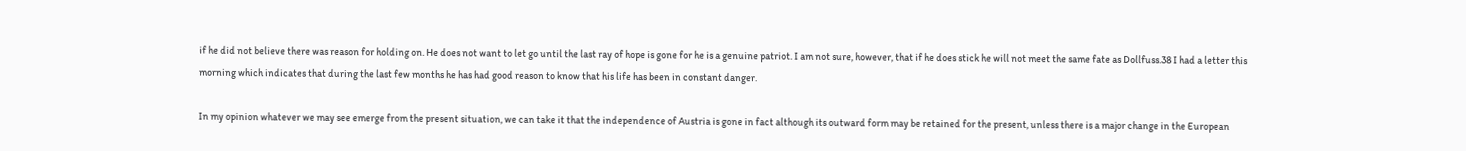if he did not believe there was reason for holding on. He does not want to let go until the last ray of hope is gone for he is a genuine patriot. I am not sure, however, that if he does stick he will not meet the same fate as Dollfuss.38 I had a letter this morning which indicates that during the last few months he has had good reason to know that his life has been in constant danger.

In my opinion whatever we may see emerge from the present situation, we can take it that the independence of Austria is gone in fact although its outward form may be retained for the present, unless there is a major change in the European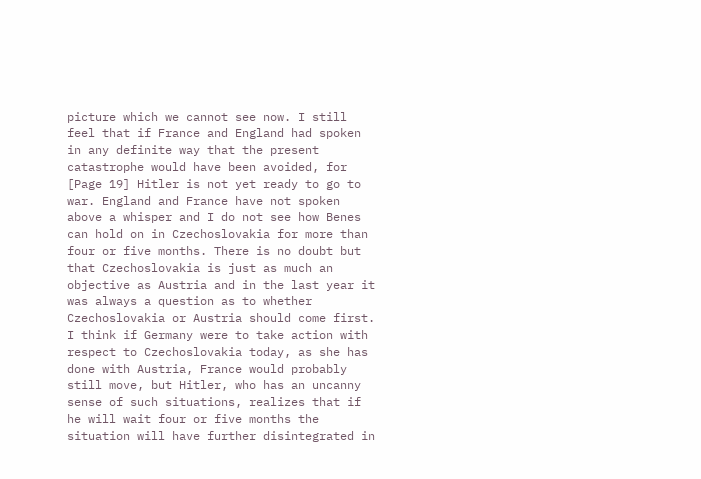picture which we cannot see now. I still feel that if France and England had spoken in any definite way that the present catastrophe would have been avoided, for [Page 19] Hitler is not yet ready to go to war. England and France have not spoken above a whisper and I do not see how Benes can hold on in Czechoslovakia for more than four or five months. There is no doubt but that Czechoslovakia is just as much an objective as Austria and in the last year it was always a question as to whether Czechoslovakia or Austria should come first. I think if Germany were to take action with respect to Czechoslovakia today, as she has done with Austria, France would probably still move, but Hitler, who has an uncanny sense of such situations, realizes that if he will wait four or five months the situation will have further disintegrated in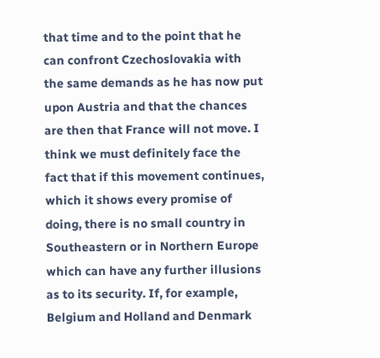that time and to the point that he can confront Czechoslovakia with the same demands as he has now put upon Austria and that the chances are then that France will not move. I think we must definitely face the fact that if this movement continues, which it shows every promise of doing, there is no small country in Southeastern or in Northern Europe which can have any further illusions as to its security. If, for example, Belgium and Holland and Denmark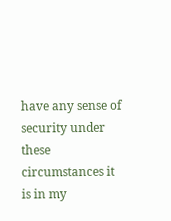have any sense of security under these circumstances it is in my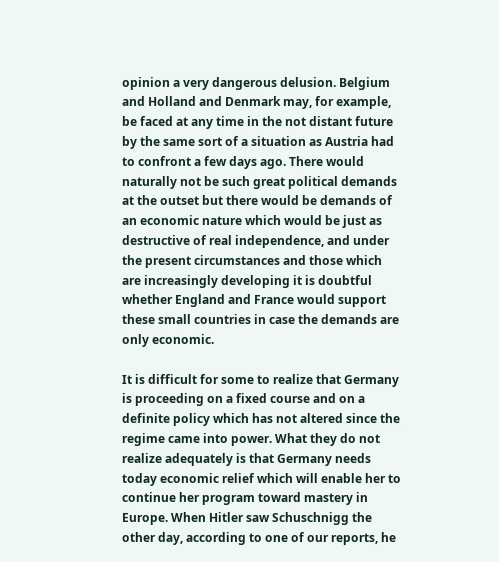opinion a very dangerous delusion. Belgium and Holland and Denmark may, for example, be faced at any time in the not distant future by the same sort of a situation as Austria had to confront a few days ago. There would naturally not be such great political demands at the outset but there would be demands of an economic nature which would be just as destructive of real independence, and under the present circumstances and those which are increasingly developing it is doubtful whether England and France would support these small countries in case the demands are only economic.

It is difficult for some to realize that Germany is proceeding on a fixed course and on a definite policy which has not altered since the regime came into power. What they do not realize adequately is that Germany needs today economic relief which will enable her to continue her program toward mastery in Europe. When Hitler saw Schuschnigg the other day, according to one of our reports, he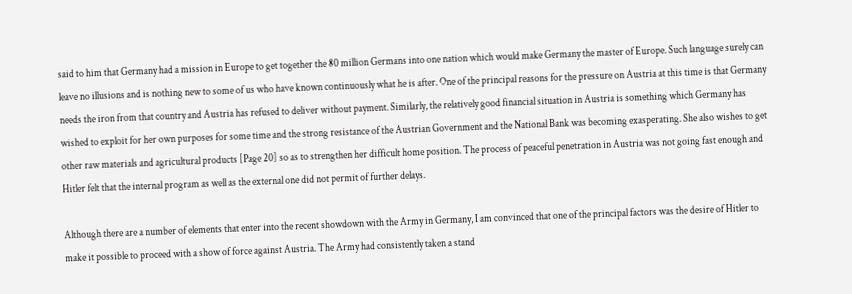said to him that Germany had a mission in Europe to get together the 80 million Germans into one nation which would make Germany the master of Europe. Such language surely can leave no illusions and is nothing new to some of us who have known continuously what he is after. One of the principal reasons for the pressure on Austria at this time is that Germany needs the iron from that country and Austria has refused to deliver without payment. Similarly, the relatively good financial situation in Austria is something which Germany has wished to exploit for her own purposes for some time and the strong resistance of the Austrian Government and the National Bank was becoming exasperating. She also wishes to get other raw materials and agricultural products [Page 20] so as to strengthen her difficult home position. The process of peaceful penetration in Austria was not going fast enough and Hitler felt that the internal program as well as the external one did not permit of further delays.

Although there are a number of elements that enter into the recent showdown with the Army in Germany, I am convinced that one of the principal factors was the desire of Hitler to make it possible to proceed with a show of force against Austria. The Army had consistently taken a stand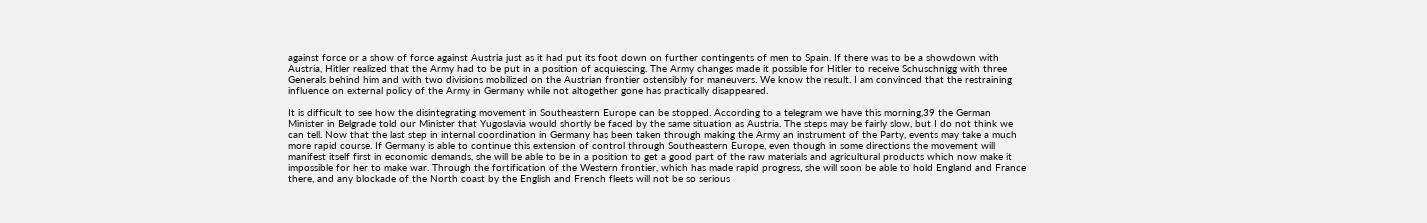against force or a show of force against Austria just as it had put its foot down on further contingents of men to Spain. If there was to be a showdown with Austria, Hitler realized that the Army had to be put in a position of acquiescing. The Army changes made it possible for Hitler to receive Schuschnigg with three Generals behind him and with two divisions mobilized on the Austrian frontier ostensibly for maneuvers. We know the result. I am convinced that the restraining influence on external policy of the Army in Germany while not altogether gone has practically disappeared.

It is difficult to see how the disintegrating movement in Southeastern Europe can be stopped. According to a telegram we have this morning,39 the German Minister in Belgrade told our Minister that Yugoslavia would shortly be faced by the same situation as Austria. The steps may be fairly slow, but I do not think we can tell. Now that the last step in internal coordination in Germany has been taken through making the Army an instrument of the Party, events may take a much more rapid course. If Germany is able to continue this extension of control through Southeastern Europe, even though in some directions the movement will manifest itself first in economic demands, she will be able to be in a position to get a good part of the raw materials and agricultural products which now make it impossible for her to make war. Through the fortification of the Western frontier, which has made rapid progress, she will soon be able to hold England and France there, and any blockade of the North coast by the English and French fleets will not be so serious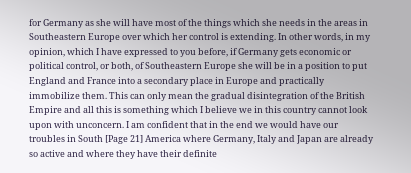for Germany as she will have most of the things which she needs in the areas in Southeastern Europe over which her control is extending. In other words, in my opinion, which I have expressed to you before, if Germany gets economic or political control, or both, of Southeastern Europe she will be in a position to put England and France into a secondary place in Europe and practically immobilize them. This can only mean the gradual disintegration of the British Empire and all this is something which I believe we in this country cannot look upon with unconcern. I am confident that in the end we would have our troubles in South [Page 21] America where Germany, Italy and Japan are already so active and where they have their definite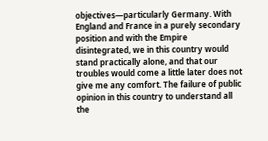objectives—particularly Germany. With England and France in a purely secondary position and with the Empire disintegrated, we in this country would stand practically alone, and that our troubles would come a little later does not give me any comfort. The failure of public opinion in this country to understand all the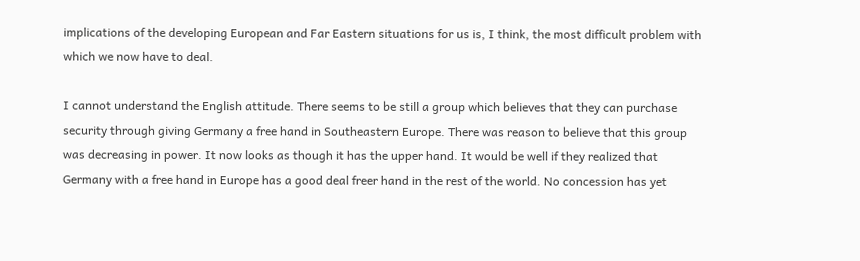implications of the developing European and Far Eastern situations for us is, I think, the most difficult problem with which we now have to deal.

I cannot understand the English attitude. There seems to be still a group which believes that they can purchase security through giving Germany a free hand in Southeastern Europe. There was reason to believe that this group was decreasing in power. It now looks as though it has the upper hand. It would be well if they realized that Germany with a free hand in Europe has a good deal freer hand in the rest of the world. No concession has yet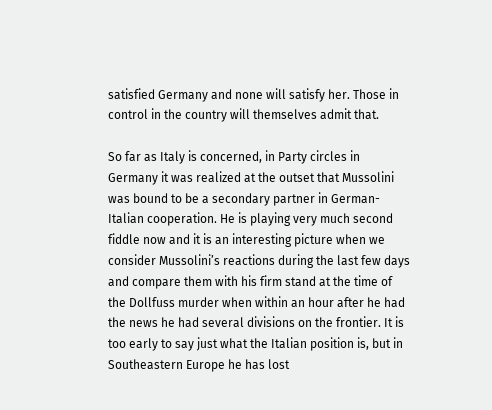satisfied Germany and none will satisfy her. Those in control in the country will themselves admit that.

So far as Italy is concerned, in Party circles in Germany it was realized at the outset that Mussolini was bound to be a secondary partner in German-Italian cooperation. He is playing very much second fiddle now and it is an interesting picture when we consider Mussolini’s reactions during the last few days and compare them with his firm stand at the time of the Dollfuss murder when within an hour after he had the news he had several divisions on the frontier. It is too early to say just what the Italian position is, but in Southeastern Europe he has lost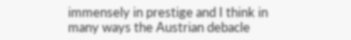immensely in prestige and I think in many ways the Austrian debacle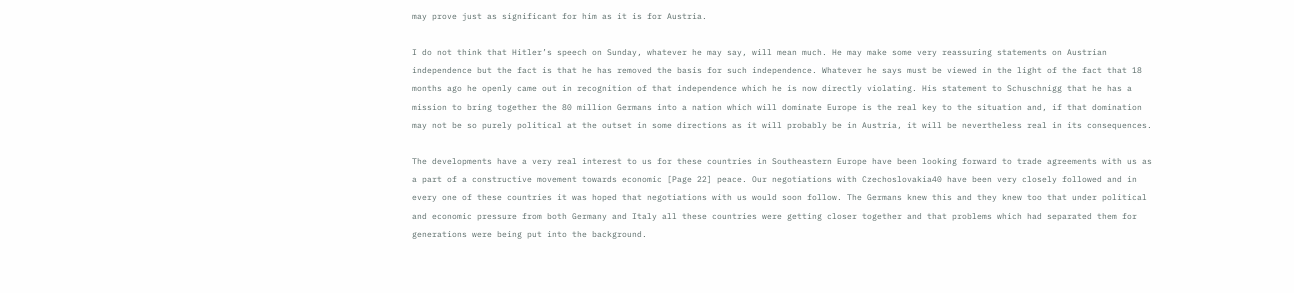may prove just as significant for him as it is for Austria.

I do not think that Hitler’s speech on Sunday, whatever he may say, will mean much. He may make some very reassuring statements on Austrian independence but the fact is that he has removed the basis for such independence. Whatever he says must be viewed in the light of the fact that 18 months ago he openly came out in recognition of that independence which he is now directly violating. His statement to Schuschnigg that he has a mission to bring together the 80 million Germans into a nation which will dominate Europe is the real key to the situation and, if that domination may not be so purely political at the outset in some directions as it will probably be in Austria, it will be nevertheless real in its consequences.

The developments have a very real interest to us for these countries in Southeastern Europe have been looking forward to trade agreements with us as a part of a constructive movement towards economic [Page 22] peace. Our negotiations with Czechoslovakia40 have been very closely followed and in every one of these countries it was hoped that negotiations with us would soon follow. The Germans knew this and they knew too that under political and economic pressure from both Germany and Italy all these countries were getting closer together and that problems which had separated them for generations were being put into the background.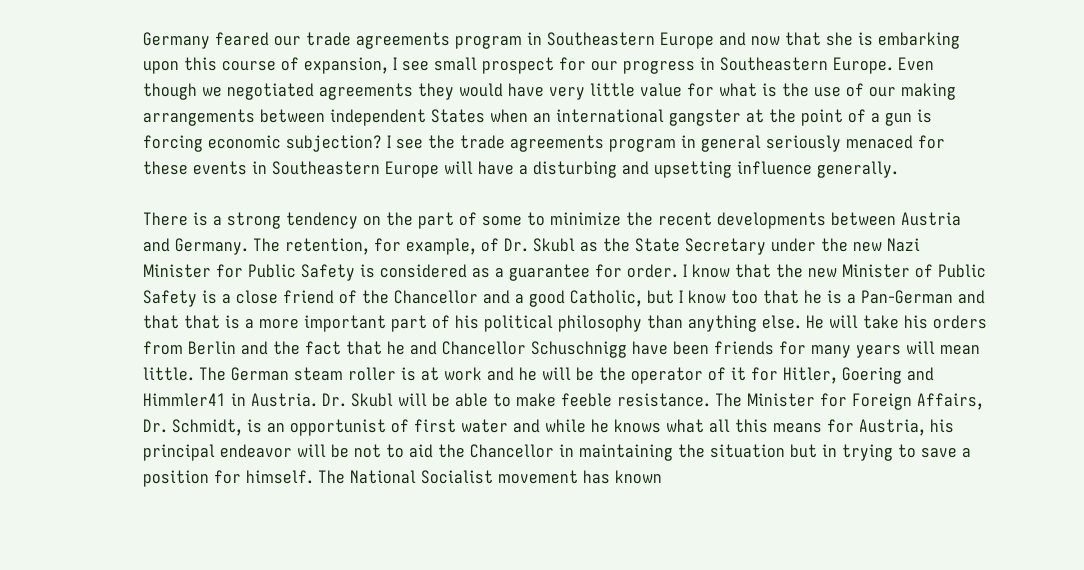Germany feared our trade agreements program in Southeastern Europe and now that she is embarking upon this course of expansion, I see small prospect for our progress in Southeastern Europe. Even though we negotiated agreements they would have very little value for what is the use of our making arrangements between independent States when an international gangster at the point of a gun is forcing economic subjection? I see the trade agreements program in general seriously menaced for these events in Southeastern Europe will have a disturbing and upsetting influence generally.

There is a strong tendency on the part of some to minimize the recent developments between Austria and Germany. The retention, for example, of Dr. Skubl as the State Secretary under the new Nazi Minister for Public Safety is considered as a guarantee for order. I know that the new Minister of Public Safety is a close friend of the Chancellor and a good Catholic, but I know too that he is a Pan-German and that that is a more important part of his political philosophy than anything else. He will take his orders from Berlin and the fact that he and Chancellor Schuschnigg have been friends for many years will mean little. The German steam roller is at work and he will be the operator of it for Hitler, Goering and Himmler41 in Austria. Dr. Skubl will be able to make feeble resistance. The Minister for Foreign Affairs, Dr. Schmidt, is an opportunist of first water and while he knows what all this means for Austria, his principal endeavor will be not to aid the Chancellor in maintaining the situation but in trying to save a position for himself. The National Socialist movement has known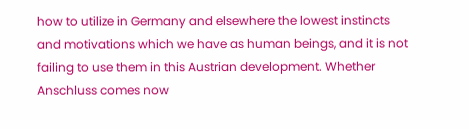how to utilize in Germany and elsewhere the lowest instincts and motivations which we have as human beings, and it is not failing to use them in this Austrian development. Whether Anschluss comes now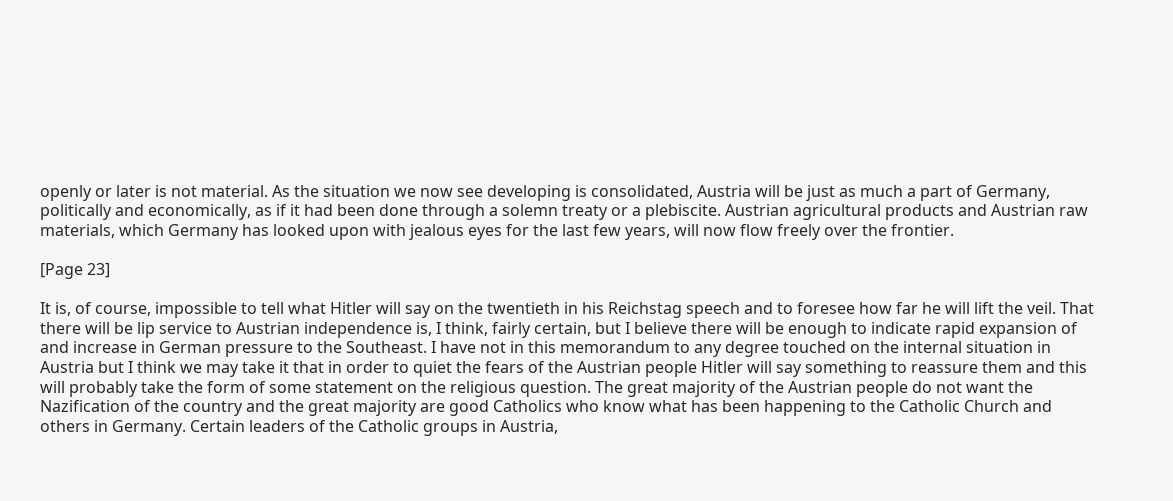openly or later is not material. As the situation we now see developing is consolidated, Austria will be just as much a part of Germany, politically and economically, as if it had been done through a solemn treaty or a plebiscite. Austrian agricultural products and Austrian raw materials, which Germany has looked upon with jealous eyes for the last few years, will now flow freely over the frontier.

[Page 23]

It is, of course, impossible to tell what Hitler will say on the twentieth in his Reichstag speech and to foresee how far he will lift the veil. That there will be lip service to Austrian independence is, I think, fairly certain, but I believe there will be enough to indicate rapid expansion of and increase in German pressure to the Southeast. I have not in this memorandum to any degree touched on the internal situation in Austria but I think we may take it that in order to quiet the fears of the Austrian people Hitler will say something to reassure them and this will probably take the form of some statement on the religious question. The great majority of the Austrian people do not want the Nazification of the country and the great majority are good Catholics who know what has been happening to the Catholic Church and others in Germany. Certain leaders of the Catholic groups in Austria,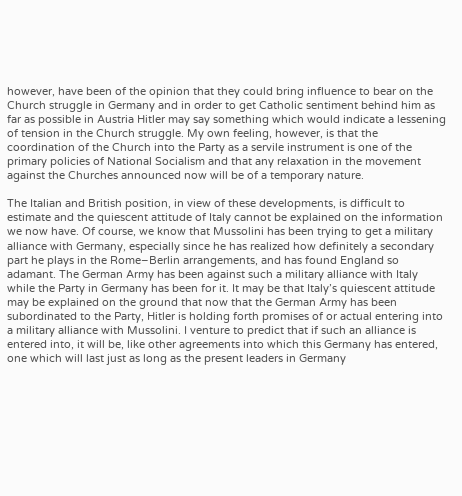however, have been of the opinion that they could bring influence to bear on the Church struggle in Germany and in order to get Catholic sentiment behind him as far as possible in Austria Hitler may say something which would indicate a lessening of tension in the Church struggle. My own feeling, however, is that the coordination of the Church into the Party as a servile instrument is one of the primary policies of National Socialism and that any relaxation in the movement against the Churches announced now will be of a temporary nature.

The Italian and British position, in view of these developments, is difficult to estimate and the quiescent attitude of Italy cannot be explained on the information we now have. Of course, we know that Mussolini has been trying to get a military alliance with Germany, especially since he has realized how definitely a secondary part he plays in the Rome–Berlin arrangements, and has found England so adamant. The German Army has been against such a military alliance with Italy while the Party in Germany has been for it. It may be that Italy’s quiescent attitude may be explained on the ground that now that the German Army has been subordinated to the Party, Hitler is holding forth promises of or actual entering into a military alliance with Mussolini. I venture to predict that if such an alliance is entered into, it will be, like other agreements into which this Germany has entered, one which will last just as long as the present leaders in Germany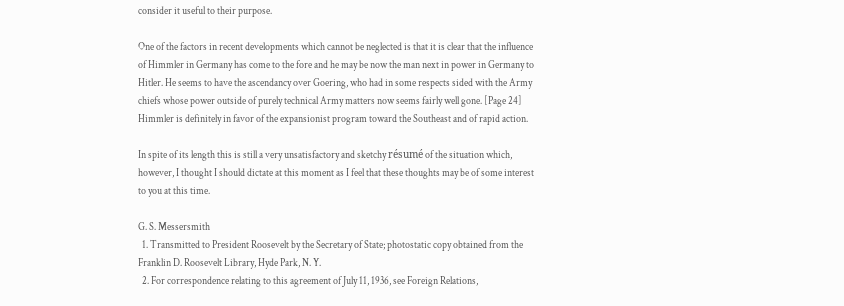consider it useful to their purpose.

One of the factors in recent developments which cannot be neglected is that it is clear that the influence of Himmler in Germany has come to the fore and he may be now the man next in power in Germany to Hitler. He seems to have the ascendancy over Goering, who had in some respects sided with the Army chiefs whose power outside of purely technical Army matters now seems fairly well gone. [Page 24] Himmler is definitely in favor of the expansionist program toward the Southeast and of rapid action.

In spite of its length this is still a very unsatisfactory and sketchy résumé of the situation which, however, I thought I should dictate at this moment as I feel that these thoughts may be of some interest to you at this time.

G. S. Messersmith
  1. Transmitted to President Roosevelt by the Secretary of State; photostatic copy obtained from the Franklin D. Roosevelt Library, Hyde Park, N. Y.
  2. For correspondence relating to this agreement of July 11, 1936, see Foreign Relations,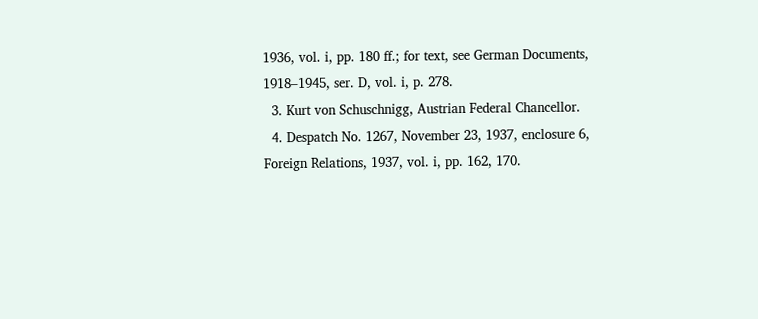1936, vol. i, pp. 180 ff.; for text, see German Documents, 1918–1945, ser. D, vol. i, p. 278.
  3. Kurt von Schuschnigg, Austrian Federal Chancellor.
  4. Despatch No. 1267, November 23, 1937, enclosure 6, Foreign Relations, 1937, vol. i, pp. 162, 170.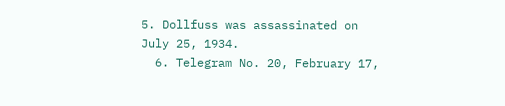5. Dollfuss was assassinated on July 25, 1934.
  6. Telegram No. 20, February 17,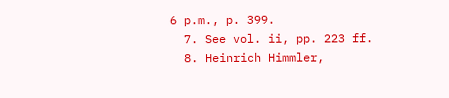6 p.m., p. 399.
  7. See vol. ii, pp. 223 ff.
  8. Heinrich Himmler,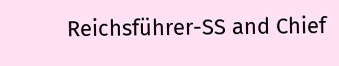Reichsführer-SS and Chief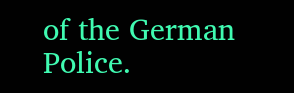of the German Police.